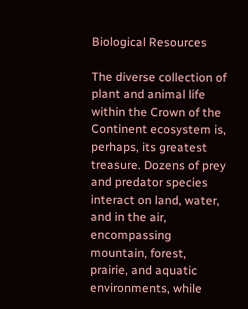Biological Resources

The diverse collection of plant and animal life within the Crown of the Continent ecosystem is, perhaps, its greatest treasure. Dozens of prey and predator species interact on land, water, and in the air, encompassing mountain, forest, prairie, and aquatic environments, while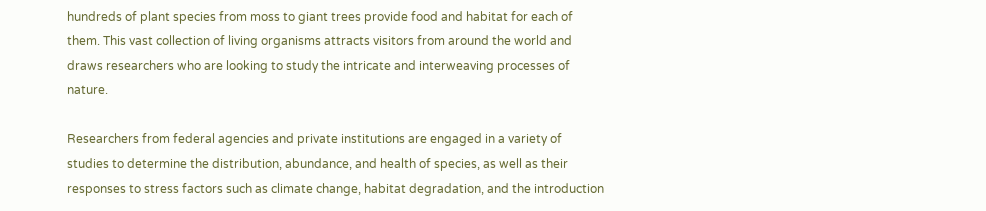hundreds of plant species from moss to giant trees provide food and habitat for each of them. This vast collection of living organisms attracts visitors from around the world and draws researchers who are looking to study the intricate and interweaving processes of nature.

Researchers from federal agencies and private institutions are engaged in a variety of studies to determine the distribution, abundance, and health of species, as well as their responses to stress factors such as climate change, habitat degradation, and the introduction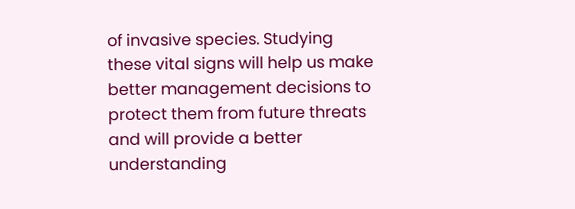of invasive species. Studying these vital signs will help us make better management decisions to protect them from future threats and will provide a better understanding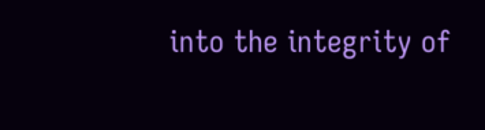into the integrity of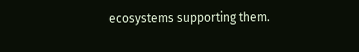ecosystems supporting them.